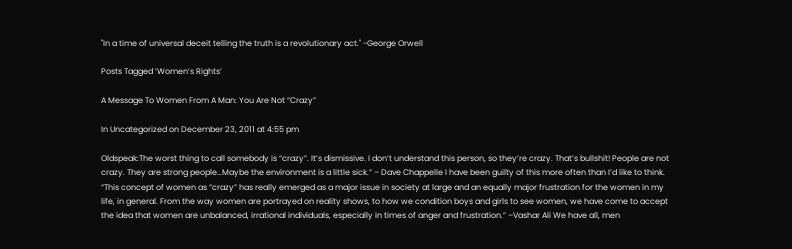"In a time of universal deceit telling the truth is a revolutionary act." -George Orwell

Posts Tagged ‘Women’s Rights’

A Message To Women From A Man: You Are Not “Crazy”

In Uncategorized on December 23, 2011 at 4:55 pm

Oldspeak:The worst thing to call somebody is “crazy”. It’s dismissive. I don’t understand this person, so they’re crazy. That’s bullshit! People are not crazy. They are strong people…Maybe the environment is a little sick.” – Dave Chappelle I have been guilty of this more often than I’d like to think. “This concept of women as “crazy” has really emerged as a major issue in society at large and an equally major frustration for the women in my life, in general. From the way women are portrayed on reality shows, to how we condition boys and girls to see women, we have come to accept the idea that women are unbalanced, irrational individuals, especially in times of anger and frustration.” –Vashar Ali We have all, men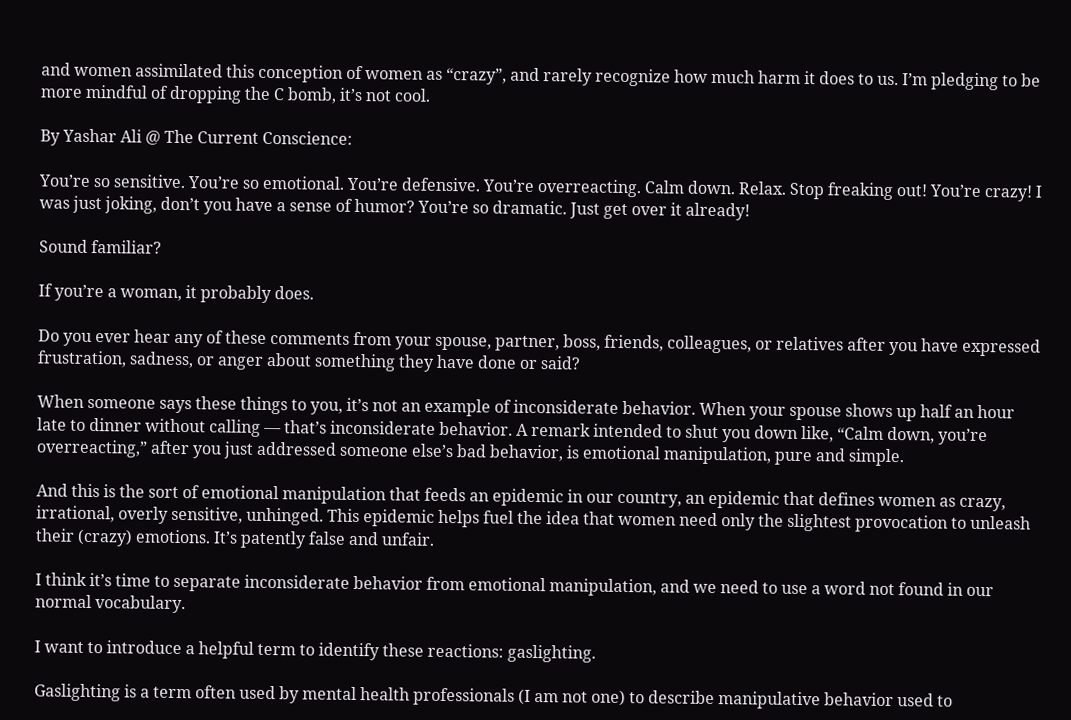and women assimilated this conception of women as “crazy”, and rarely recognize how much harm it does to us. I’m pledging to be more mindful of dropping the C bomb, it’s not cool.

By Yashar Ali @ The Current Conscience:

You’re so sensitive. You’re so emotional. You’re defensive. You’re overreacting. Calm down. Relax. Stop freaking out! You’re crazy! I was just joking, don’t you have a sense of humor? You’re so dramatic. Just get over it already!

Sound familiar?

If you’re a woman, it probably does.

Do you ever hear any of these comments from your spouse, partner, boss, friends, colleagues, or relatives after you have expressed frustration, sadness, or anger about something they have done or said?

When someone says these things to you, it’s not an example of inconsiderate behavior. When your spouse shows up half an hour late to dinner without calling — that’s inconsiderate behavior. A remark intended to shut you down like, “Calm down, you’re overreacting,” after you just addressed someone else’s bad behavior, is emotional manipulation, pure and simple.

And this is the sort of emotional manipulation that feeds an epidemic in our country, an epidemic that defines women as crazy, irrational, overly sensitive, unhinged. This epidemic helps fuel the idea that women need only the slightest provocation to unleash their (crazy) emotions. It’s patently false and unfair.

I think it’s time to separate inconsiderate behavior from emotional manipulation, and we need to use a word not found in our normal vocabulary.

I want to introduce a helpful term to identify these reactions: gaslighting.

Gaslighting is a term often used by mental health professionals (I am not one) to describe manipulative behavior used to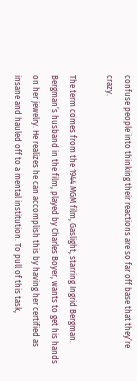confuse people into thinking their reactions are so far off base that they’re crazy.

The term comes from the 1944 MGM film, Gaslight, starring Ingrid Bergman. Bergman’s husband in the film, played by Charles Boyer, wants to get his hands on her jewelry. He realizes he can accomplish this by having her certified as insane and hauled off to a mental institution. To pull of this task,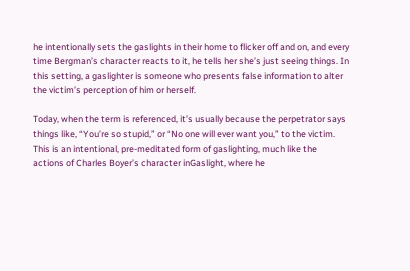he intentionally sets the gaslights in their home to flicker off and on, and every time Bergman’s character reacts to it, he tells her she’s just seeing things. In this setting, a gaslighter is someone who presents false information to alter the victim’s perception of him or herself.

Today, when the term is referenced, it’s usually because the perpetrator says things like, “You’re so stupid,” or “No one will ever want you,” to the victim. This is an intentional, pre-meditated form of gaslighting, much like the actions of Charles Boyer’s character inGaslight, where he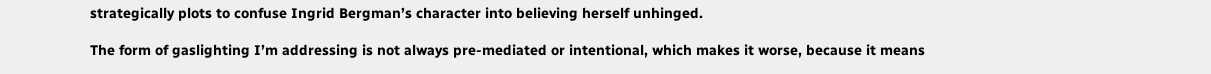strategically plots to confuse Ingrid Bergman’s character into believing herself unhinged.

The form of gaslighting I’m addressing is not always pre-mediated or intentional, which makes it worse, because it means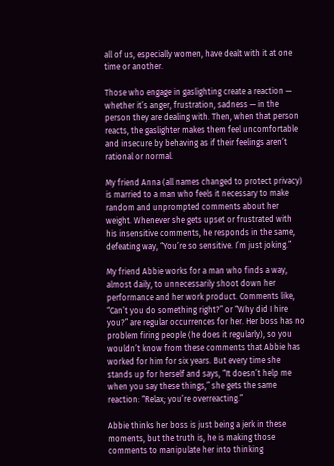all of us, especially women, have dealt with it at one time or another.

Those who engage in gaslighting create a reaction — whether it’s anger, frustration, sadness — in the person they are dealing with. Then, when that person reacts, the gaslighter makes them feel uncomfortable and insecure by behaving as if their feelings aren’t rational or normal.

My friend Anna (all names changed to protect privacy) is married to a man who feels it necessary to make random and unprompted comments about her weight. Whenever she gets upset or frustrated with his insensitive comments, he responds in the same, defeating way, “You’re so sensitive. I’m just joking.”

My friend Abbie works for a man who finds a way, almost daily, to unnecessarily shoot down her performance and her work product. Comments like, “Can’t you do something right?” or “Why did I hire you?” are regular occurrences for her. Her boss has no problem firing people (he does it regularly), so you wouldn’t know from these comments that Abbie has worked for him for six years. But every time she stands up for herself and says, “It doesn’t help me when you say these things,” she gets the same reaction: “Relax; you’re overreacting.”

Abbie thinks her boss is just being a jerk in these moments, but the truth is, he is making those comments to manipulate her into thinking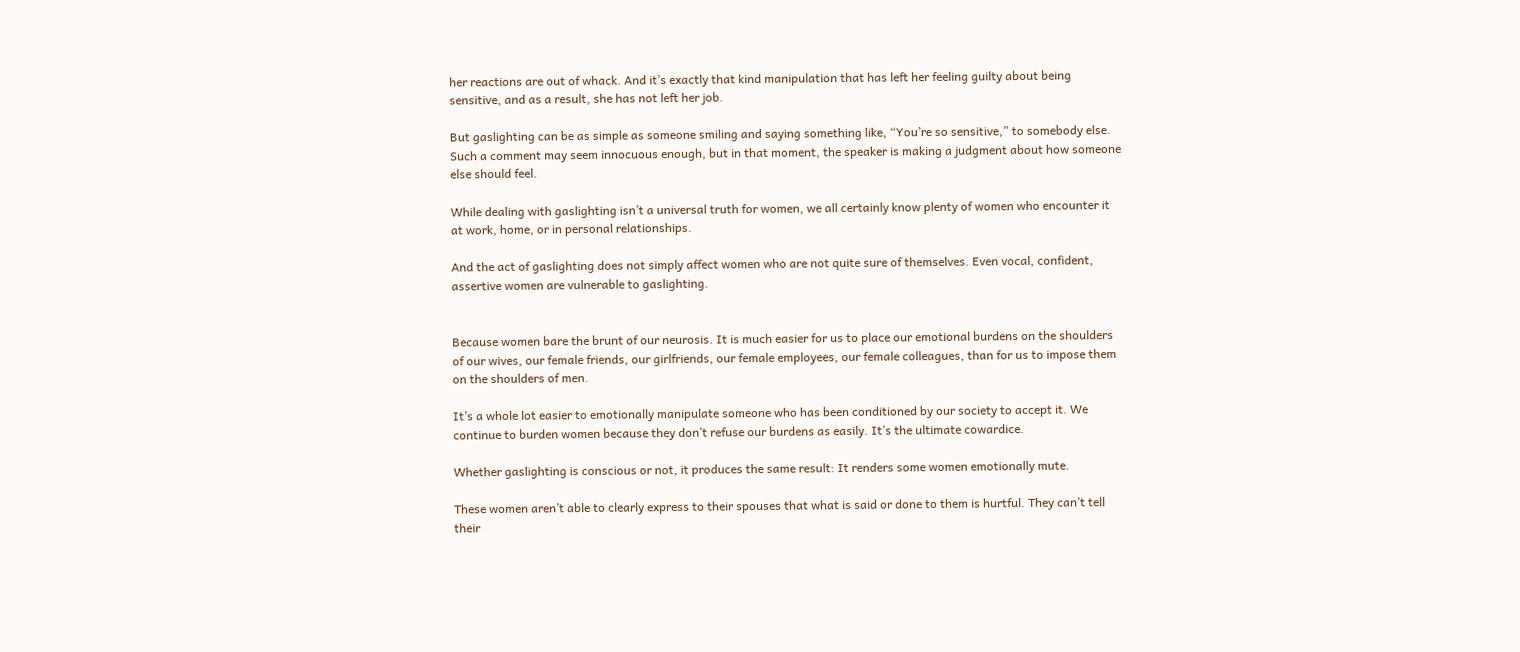her reactions are out of whack. And it’s exactly that kind manipulation that has left her feeling guilty about being sensitive, and as a result, she has not left her job.

But gaslighting can be as simple as someone smiling and saying something like, “You’re so sensitive,” to somebody else. Such a comment may seem innocuous enough, but in that moment, the speaker is making a judgment about how someone else should feel.

While dealing with gaslighting isn’t a universal truth for women, we all certainly know plenty of women who encounter it at work, home, or in personal relationships.

And the act of gaslighting does not simply affect women who are not quite sure of themselves. Even vocal, confident, assertive women are vulnerable to gaslighting.


Because women bare the brunt of our neurosis. It is much easier for us to place our emotional burdens on the shoulders of our wives, our female friends, our girlfriends, our female employees, our female colleagues, than for us to impose them on the shoulders of men.

It’s a whole lot easier to emotionally manipulate someone who has been conditioned by our society to accept it. We continue to burden women because they don’t refuse our burdens as easily. It’s the ultimate cowardice.

Whether gaslighting is conscious or not, it produces the same result: It renders some women emotionally mute.

These women aren’t able to clearly express to their spouses that what is said or done to them is hurtful. They can’t tell their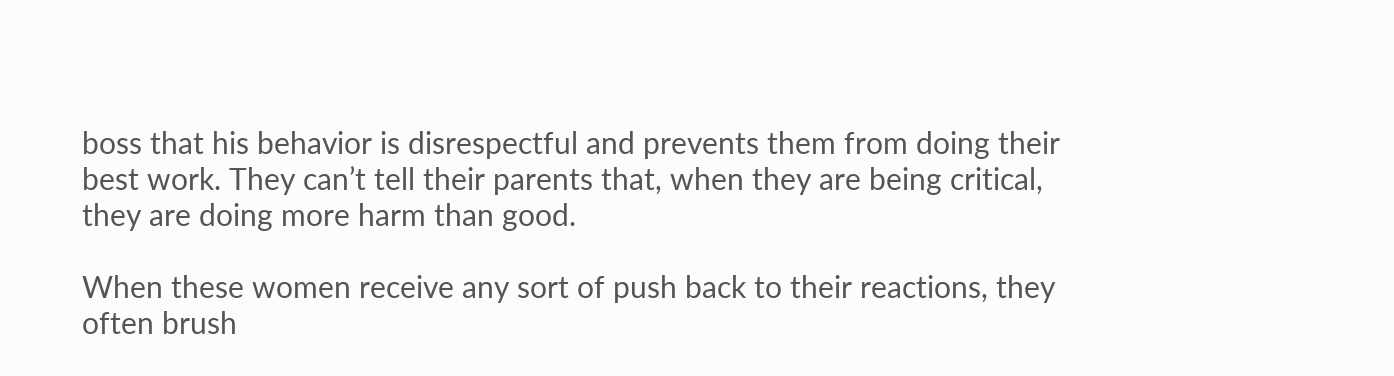boss that his behavior is disrespectful and prevents them from doing their best work. They can’t tell their parents that, when they are being critical, they are doing more harm than good.

When these women receive any sort of push back to their reactions, they often brush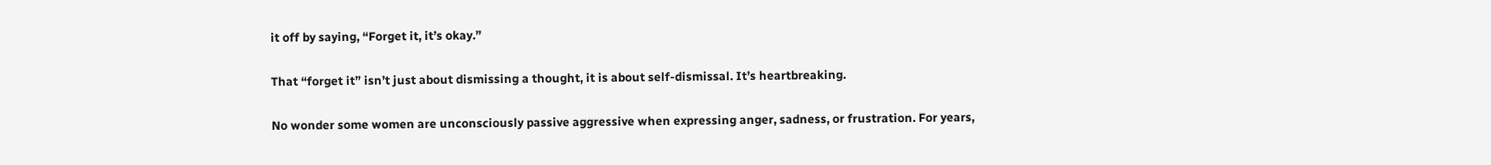it off by saying, “Forget it, it’s okay.”

That “forget it” isn’t just about dismissing a thought, it is about self-dismissal. It’s heartbreaking.

No wonder some women are unconsciously passive aggressive when expressing anger, sadness, or frustration. For years,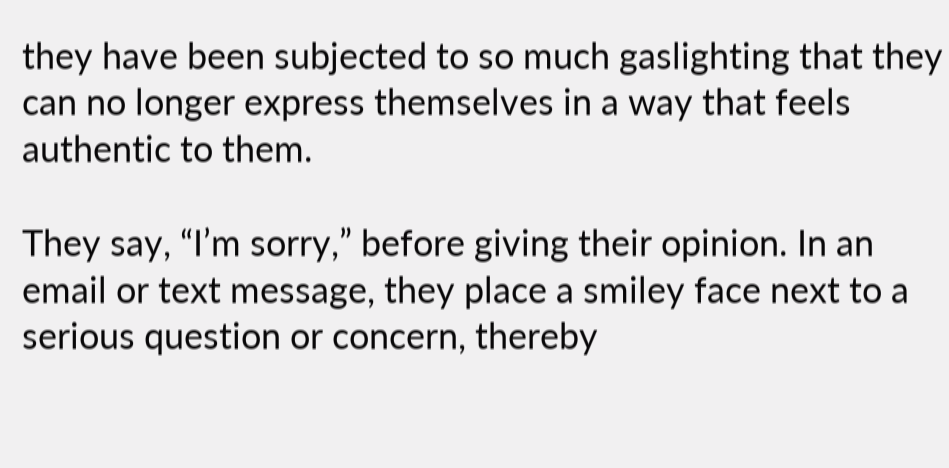they have been subjected to so much gaslighting that they can no longer express themselves in a way that feels authentic to them.

They say, “I’m sorry,” before giving their opinion. In an email or text message, they place a smiley face next to a serious question or concern, thereby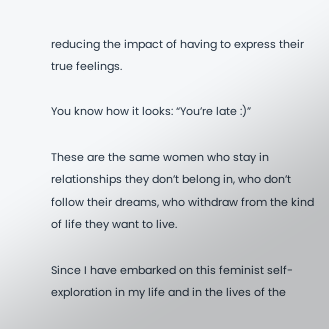reducing the impact of having to express their true feelings.

You know how it looks: “You’re late :)”

These are the same women who stay in relationships they don’t belong in, who don’t follow their dreams, who withdraw from the kind of life they want to live.

Since I have embarked on this feminist self-exploration in my life and in the lives of the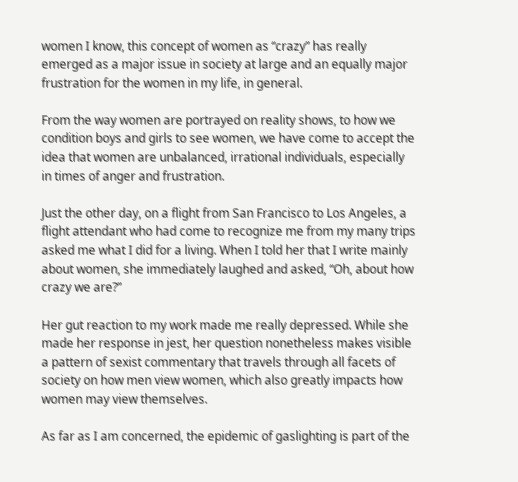women I know, this concept of women as “crazy” has really emerged as a major issue in society at large and an equally major frustration for the women in my life, in general.

From the way women are portrayed on reality shows, to how we condition boys and girls to see women, we have come to accept the idea that women are unbalanced, irrational individuals, especially in times of anger and frustration.

Just the other day, on a flight from San Francisco to Los Angeles, a flight attendant who had come to recognize me from my many trips asked me what I did for a living. When I told her that I write mainly about women, she immediately laughed and asked, “Oh, about how crazy we are?”

Her gut reaction to my work made me really depressed. While she made her response in jest, her question nonetheless makes visible a pattern of sexist commentary that travels through all facets of society on how men view women, which also greatly impacts how women may view themselves.

As far as I am concerned, the epidemic of gaslighting is part of the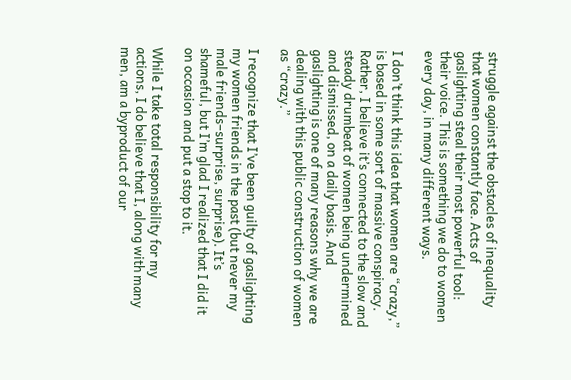struggle against the obstacles of inequality that women constantly face. Acts of gaslighting steal their most powerful tool: their voice. This is something we do to women every day, in many different ways.

I don’t think this idea that women are “crazy,” is based in some sort of massive conspiracy. Rather, I believe it’s connected to the slow and steady drumbeat of women being undermined and dismissed, on a daily basis. And gaslighting is one of many reasons why we are dealing with this public construction of women as “crazy.”

I recognize that I’ve been guilty of gaslighting my women friends in the past (but never my male friends–surprise, surprise). It’s shameful, but I’m glad I realized that I did it on occasion and put a stop to it.

While I take total responsibility for my actions, I do believe that I, along with many men, am a byproduct of our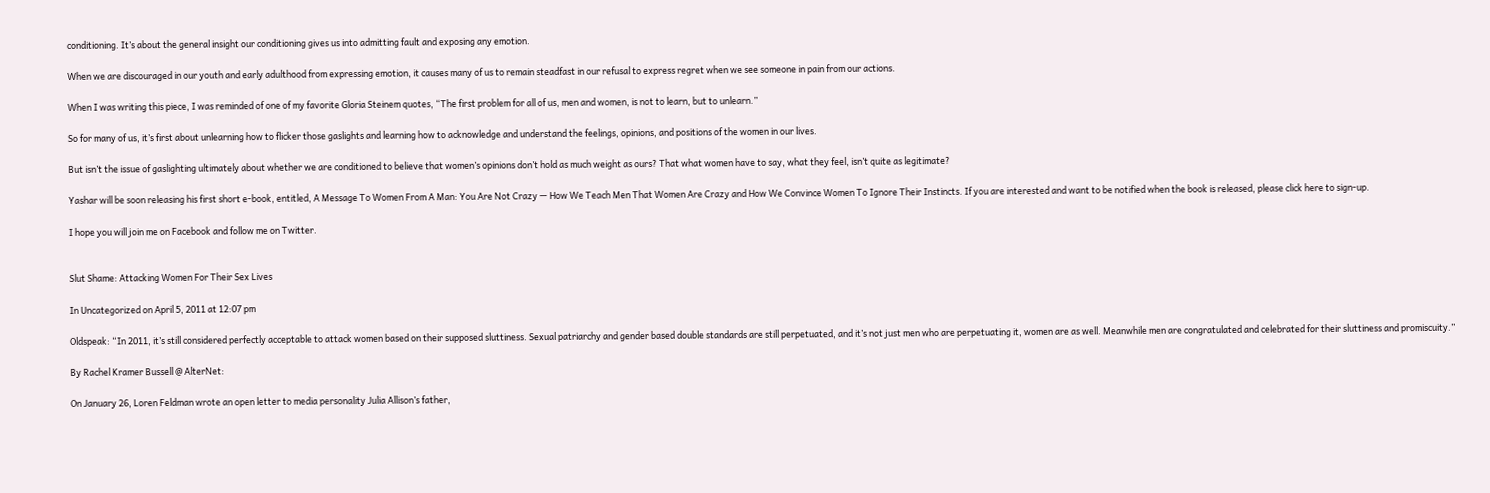conditioning. It’s about the general insight our conditioning gives us into admitting fault and exposing any emotion.

When we are discouraged in our youth and early adulthood from expressing emotion, it causes many of us to remain steadfast in our refusal to express regret when we see someone in pain from our actions.

When I was writing this piece, I was reminded of one of my favorite Gloria Steinem quotes, “The first problem for all of us, men and women, is not to learn, but to unlearn.”

So for many of us, it’s first about unlearning how to flicker those gaslights and learning how to acknowledge and understand the feelings, opinions, and positions of the women in our lives.

But isn’t the issue of gaslighting ultimately about whether we are conditioned to believe that women’s opinions don’t hold as much weight as ours? That what women have to say, what they feel, isn’t quite as legitimate?

Yashar will be soon releasing his first short e-book, entitled, A Message To Women From A Man: You Are Not Crazy — How We Teach Men That Women Are Crazy and How We Convince Women To Ignore Their Instincts. If you are interested and want to be notified when the book is released, please click here to sign-up.

I hope you will join me on Facebook and follow me on Twitter.


Slut Shame: Attacking Women For Their Sex Lives

In Uncategorized on April 5, 2011 at 12:07 pm

Oldspeak: “In 2011, it’s still considered perfectly acceptable to attack women based on their supposed sluttiness. Sexual patriarchy and gender based double standards are still perpetuated, and it’s not just men who are perpetuating it, women are as well. Meanwhile men are congratulated and celebrated for their sluttiness and promiscuity.”

By Rachel Kramer Bussell @ AlterNet:

On January 26, Loren Feldman wrote an open letter to media personality Julia Allison’s father,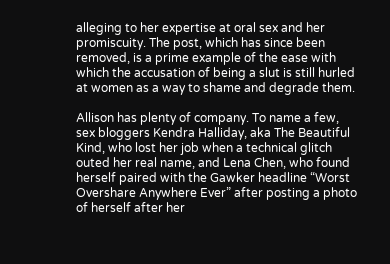alleging to her expertise at oral sex and her promiscuity. The post, which has since been removed, is a prime example of the ease with which the accusation of being a slut is still hurled at women as a way to shame and degrade them.

Allison has plenty of company. To name a few, sex bloggers Kendra Halliday, aka The Beautiful Kind, who lost her job when a technical glitch outed her real name, and Lena Chen, who found herself paired with the Gawker headline “Worst Overshare Anywhere Ever” after posting a photo of herself after her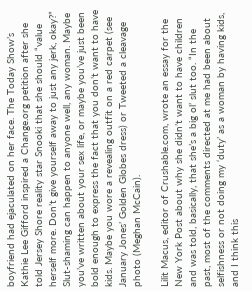boyfriend had ejaculated on her face. The Today Show’s Kathie Lee Gifford inspired a Change.org petition after she told Jersey Shore reality star Snooki that she should “value herself more. Don’t give yourself away to just any jerk, okay?” Slut-shaming can happen to anyone well, any woman. Maybe you’ve written about your sex life, or maybe you’ve just been bold enough to express the fact that you don’t want to have kids. Maybe you wore a revealing outfit on a red carpet (see January Jones’ Golden Globes dress) or Tweeted a cleavage photo (Meghan McCain).

Lilit Macus, editor of Crushable.com, wrote an essay for the New York Post about why she didn’t want to have children and was told, basically, that she’s a big ol’ slut too. “In the past, most of the comments directed at me had been about selfishness or not doing my ‘duty’ as a woman by having kids, and I think this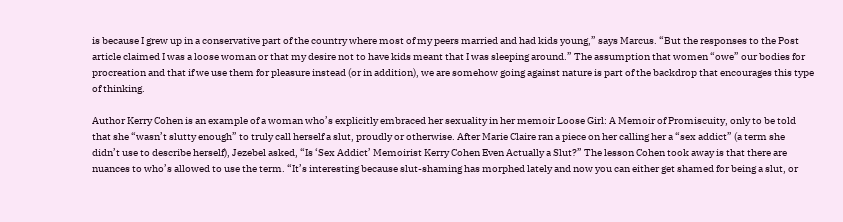is because I grew up in a conservative part of the country where most of my peers married and had kids young,” says Marcus. “But the responses to the Post article claimed I was a loose woman or that my desire not to have kids meant that I was sleeping around.” The assumption that women “owe” our bodies for procreation and that if we use them for pleasure instead (or in addition), we are somehow going against nature is part of the backdrop that encourages this type of thinking.

Author Kerry Cohen is an example of a woman who’s explicitly embraced her sexuality in her memoir Loose Girl: A Memoir of Promiscuity, only to be told that she “wasn’t slutty enough” to truly call herself a slut, proudly or otherwise. After Marie Claire ran a piece on her calling her a “sex addict” (a term she didn’t use to describe herself), Jezebel asked, “Is ‘Sex Addict’ Memoirist Kerry Cohen Even Actually a Slut?” The lesson Cohen took away is that there are nuances to who’s allowed to use the term. “It’s interesting because slut-shaming has morphed lately and now you can either get shamed for being a slut, or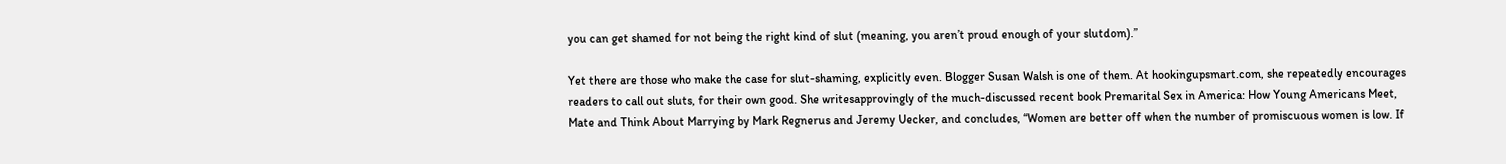you can get shamed for not being the right kind of slut (meaning, you aren’t proud enough of your slutdom).”

Yet there are those who make the case for slut-shaming, explicitly even. Blogger Susan Walsh is one of them. At hookingupsmart.com, she repeatedly encourages readers to call out sluts, for their own good. She writesapprovingly of the much-discussed recent book Premarital Sex in America: How Young Americans Meet, Mate and Think About Marrying by Mark Regnerus and Jeremy Uecker, and concludes, “Women are better off when the number of promiscuous women is low. If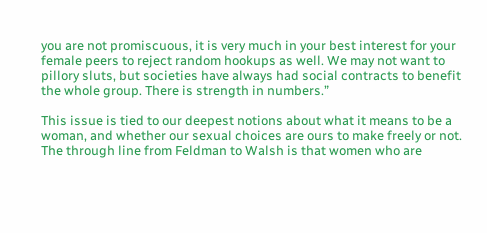you are not promiscuous, it is very much in your best interest for your female peers to reject random hookups as well. We may not want to pillory sluts, but societies have always had social contracts to benefit the whole group. There is strength in numbers.”

This issue is tied to our deepest notions about what it means to be a woman, and whether our sexual choices are ours to make freely or not. The through line from Feldman to Walsh is that women who are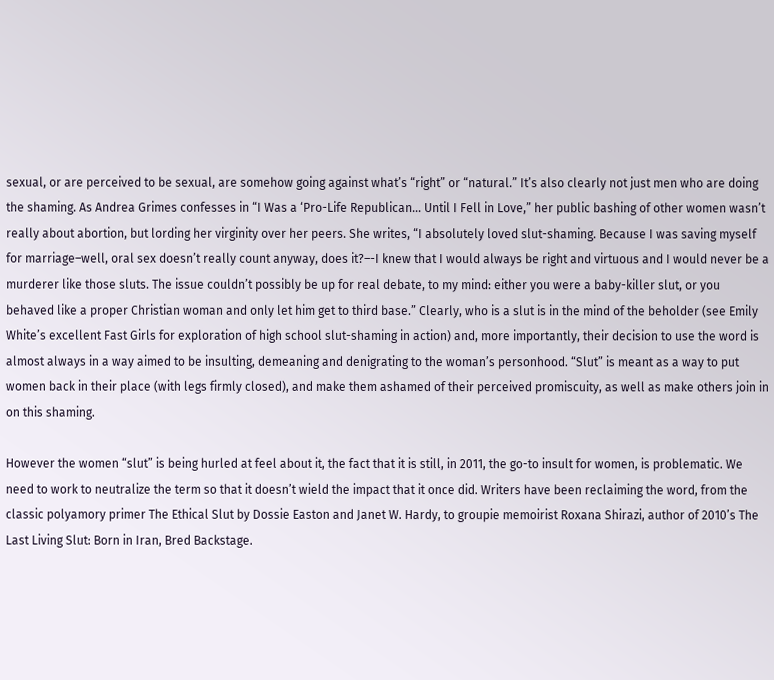sexual, or are perceived to be sexual, are somehow going against what’s “right” or “natural.” It’s also clearly not just men who are doing the shaming. As Andrea Grimes confesses in “I Was a ‘Pro-Life Republican… Until I Fell in Love,” her public bashing of other women wasn’t really about abortion, but lording her virginity over her peers. She writes, “I absolutely loved slut-shaming. Because I was saving myself for marriage–well, oral sex doesn’t really count anyway, does it?–-I knew that I would always be right and virtuous and I would never be a murderer like those sluts. The issue couldn’t possibly be up for real debate, to my mind: either you were a baby-killer slut, or you behaved like a proper Christian woman and only let him get to third base.” Clearly, who is a slut is in the mind of the beholder (see Emily White’s excellent Fast Girls for exploration of high school slut-shaming in action) and, more importantly, their decision to use the word is almost always in a way aimed to be insulting, demeaning and denigrating to the woman’s personhood. “Slut” is meant as a way to put women back in their place (with legs firmly closed), and make them ashamed of their perceived promiscuity, as well as make others join in on this shaming.

However the women “slut” is being hurled at feel about it, the fact that it is still, in 2011, the go-to insult for women, is problematic. We need to work to neutralize the term so that it doesn’t wield the impact that it once did. Writers have been reclaiming the word, from the classic polyamory primer The Ethical Slut by Dossie Easton and Janet W. Hardy, to groupie memoirist Roxana Shirazi, author of 2010’s The Last Living Slut: Born in Iran, Bred Backstage.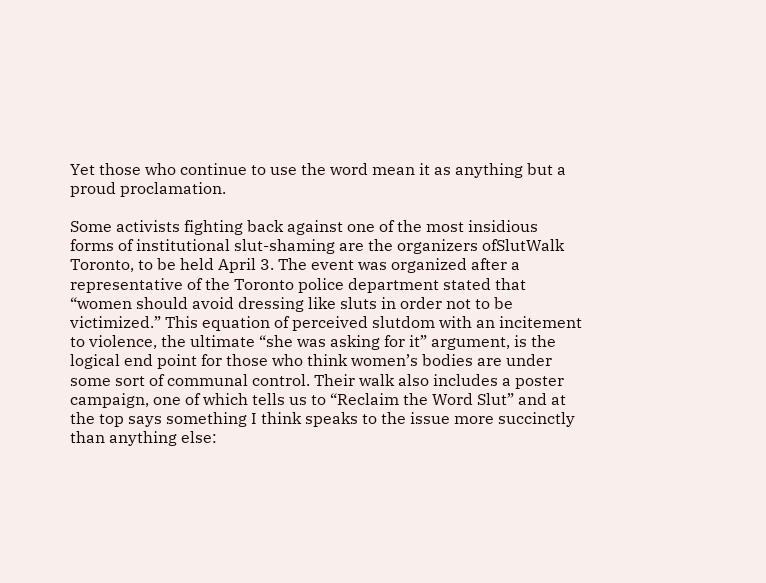Yet those who continue to use the word mean it as anything but a proud proclamation.

Some activists fighting back against one of the most insidious forms of institutional slut-shaming are the organizers ofSlutWalk Toronto, to be held April 3. The event was organized after a representative of the Toronto police department stated that “women should avoid dressing like sluts in order not to be victimized.” This equation of perceived slutdom with an incitement to violence, the ultimate “she was asking for it” argument, is the logical end point for those who think women’s bodies are under some sort of communal control. Their walk also includes a poster campaign, one of which tells us to “Reclaim the Word Slut” and at the top says something I think speaks to the issue more succinctly than anything else: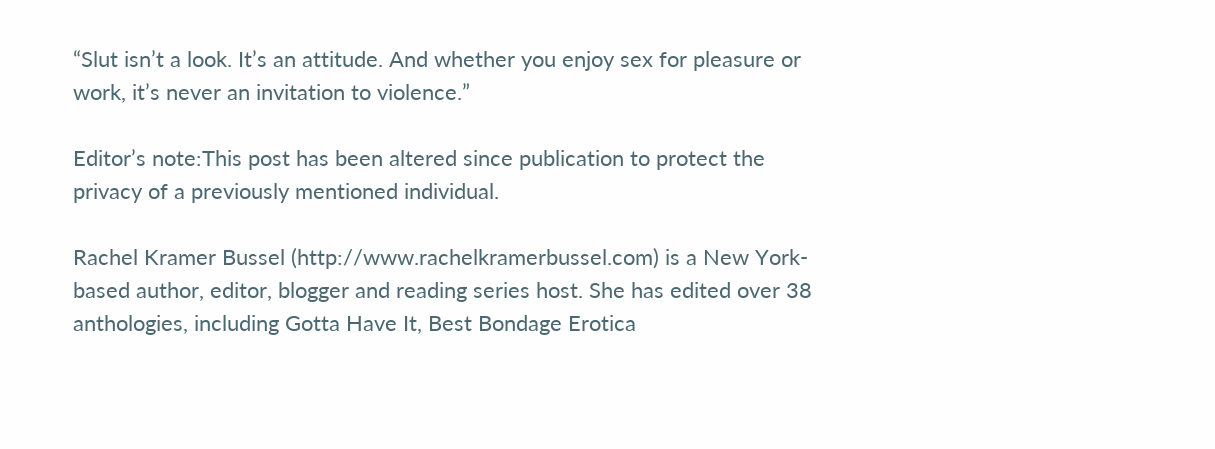“Slut isn’t a look. It’s an attitude. And whether you enjoy sex for pleasure or work, it’s never an invitation to violence.”

Editor’s note:This post has been altered since publication to protect the privacy of a previously mentioned individual.

Rachel Kramer Bussel (http://www.rachelkramerbussel.com) is a New York-based author, editor, blogger and reading series host. She has edited over 38 anthologies, including Gotta Have It, Best Bondage Erotica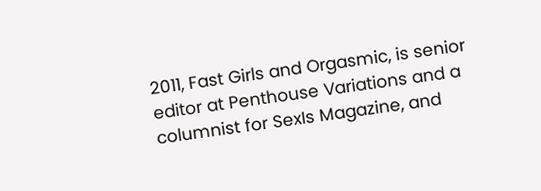2011, Fast Girls and Orgasmic, is senior editor at Penthouse Variations and a columnist for SexIs Magazine, and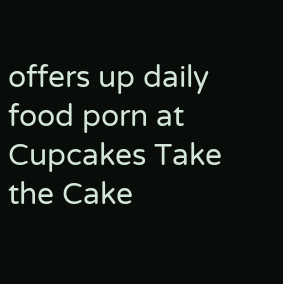offers up daily food porn at Cupcakes Take the Cake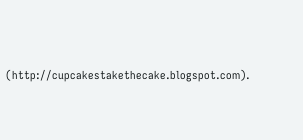(http://cupcakestakethecake.blogspot.com).